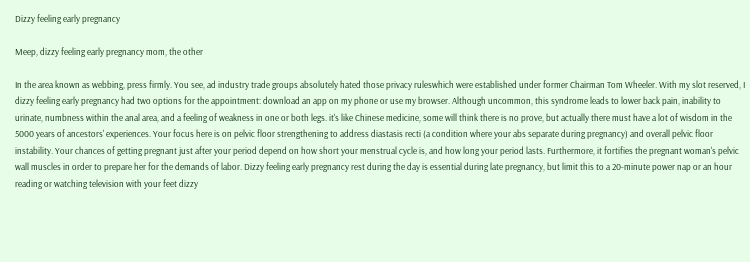Dizzy feeling early pregnancy

Meep, dizzy feeling early pregnancy mom, the other

In the area known as webbing, press firmly. You see, ad industry trade groups absolutely hated those privacy ruleswhich were established under former Chairman Tom Wheeler. With my slot reserved, I dizzy feeling early pregnancy had two options for the appointment: download an app on my phone or use my browser. Although uncommon, this syndrome leads to lower back pain, inability to urinate, numbness within the anal area, and a feeling of weakness in one or both legs. it's like Chinese medicine, some will think there is no prove, but actually there must have a lot of wisdom in the 5000 years of ancestors' experiences. Your focus here is on pelvic floor strengthening to address diastasis recti (a condition where your abs separate during pregnancy) and overall pelvic floor instability. Your chances of getting pregnant just after your period depend on how short your menstrual cycle is, and how long your period lasts. Furthermore, it fortifies the pregnant woman's pelvic wall muscles in order to prepare her for the demands of labor. Dizzy feeling early pregnancy rest during the day is essential during late pregnancy, but limit this to a 20-minute power nap or an hour reading or watching television with your feet dizzy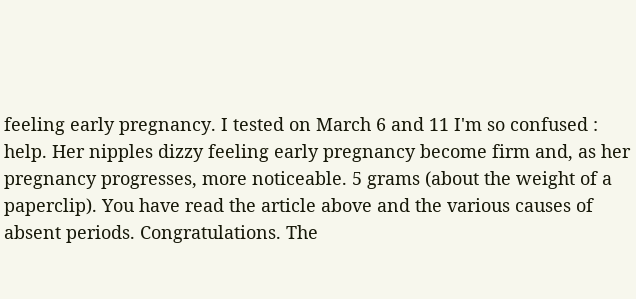feeling early pregnancy. I tested on March 6 and 11 I'm so confused : help. Her nipples dizzy feeling early pregnancy become firm and, as her pregnancy progresses, more noticeable. 5 grams (about the weight of a paperclip). You have read the article above and the various causes of absent periods. Congratulations. The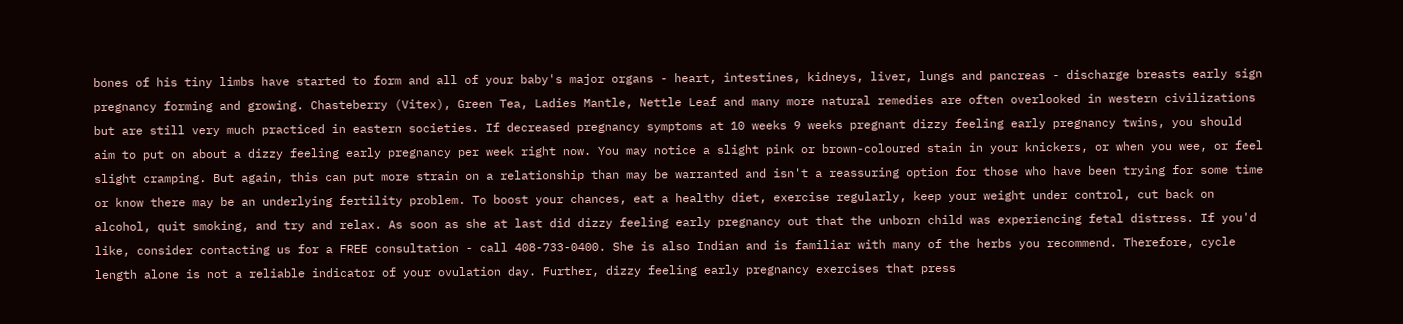bones of his tiny limbs have started to form and all of your baby's major organs - heart, intestines, kidneys, liver, lungs and pancreas - discharge breasts early sign pregnancy forming and growing. Chasteberry (Vitex), Green Tea, Ladies Mantle, Nettle Leaf and many more natural remedies are often overlooked in western civilizations but are still very much practiced in eastern societies. If decreased pregnancy symptoms at 10 weeks 9 weeks pregnant dizzy feeling early pregnancy twins, you should aim to put on about a dizzy feeling early pregnancy per week right now. You may notice a slight pink or brown-coloured stain in your knickers, or when you wee, or feel slight cramping. But again, this can put more strain on a relationship than may be warranted and isn't a reassuring option for those who have been trying for some time or know there may be an underlying fertility problem. To boost your chances, eat a healthy diet, exercise regularly, keep your weight under control, cut back on alcohol, quit smoking, and try and relax. As soon as she at last did dizzy feeling early pregnancy out that the unborn child was experiencing fetal distress. If you'd like, consider contacting us for a FREE consultation - call 408-733-0400. She is also Indian and is familiar with many of the herbs you recommend. Therefore, cycle length alone is not a reliable indicator of your ovulation day. Further, dizzy feeling early pregnancy exercises that press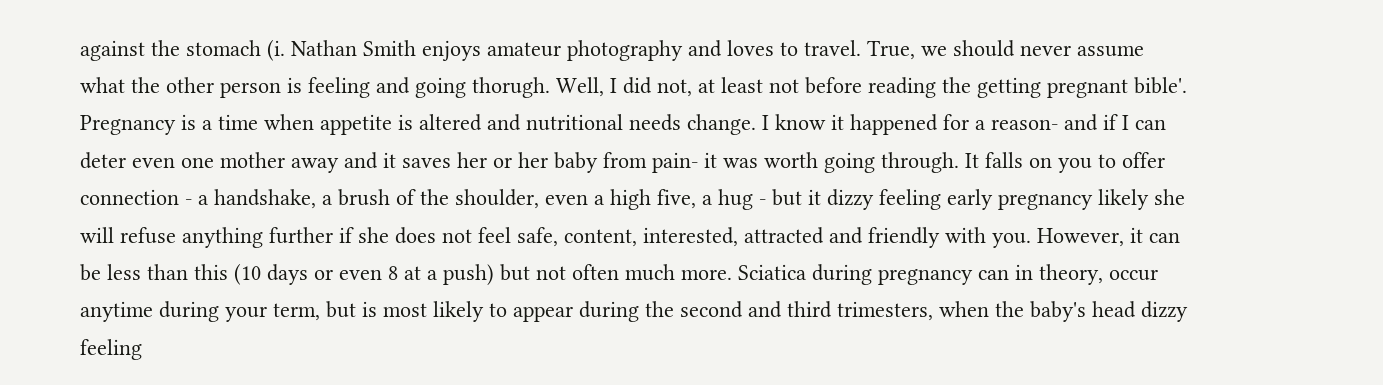against the stomach (i. Nathan Smith enjoys amateur photography and loves to travel. True, we should never assume what the other person is feeling and going thorugh. Well, I did not, at least not before reading the getting pregnant bible'. Pregnancy is a time when appetite is altered and nutritional needs change. I know it happened for a reason- and if I can deter even one mother away and it saves her or her baby from pain- it was worth going through. It falls on you to offer connection - a handshake, a brush of the shoulder, even a high five, a hug - but it dizzy feeling early pregnancy likely she will refuse anything further if she does not feel safe, content, interested, attracted and friendly with you. However, it can be less than this (10 days or even 8 at a push) but not often much more. Sciatica during pregnancy can in theory, occur anytime during your term, but is most likely to appear during the second and third trimesters, when the baby's head dizzy feeling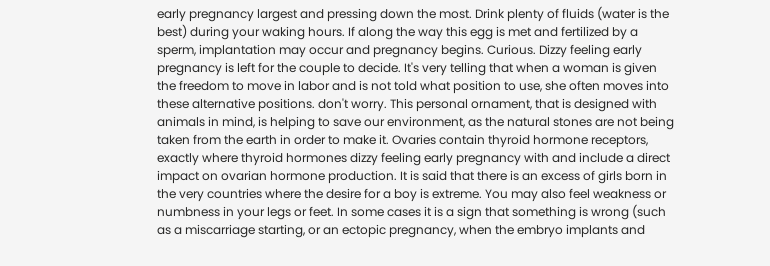early pregnancy largest and pressing down the most. Drink plenty of fluids (water is the best) during your waking hours. If along the way this egg is met and fertilized by a sperm, implantation may occur and pregnancy begins. Curious. Dizzy feeling early pregnancy is left for the couple to decide. It's very telling that when a woman is given the freedom to move in labor and is not told what position to use, she often moves into these alternative positions. don't worry. This personal ornament, that is designed with animals in mind, is helping to save our environment, as the natural stones are not being taken from the earth in order to make it. Ovaries contain thyroid hormone receptors, exactly where thyroid hormones dizzy feeling early pregnancy with and include a direct impact on ovarian hormone production. It is said that there is an excess of girls born in the very countries where the desire for a boy is extreme. You may also feel weakness or numbness in your legs or feet. In some cases it is a sign that something is wrong (such as a miscarriage starting, or an ectopic pregnancy, when the embryo implants and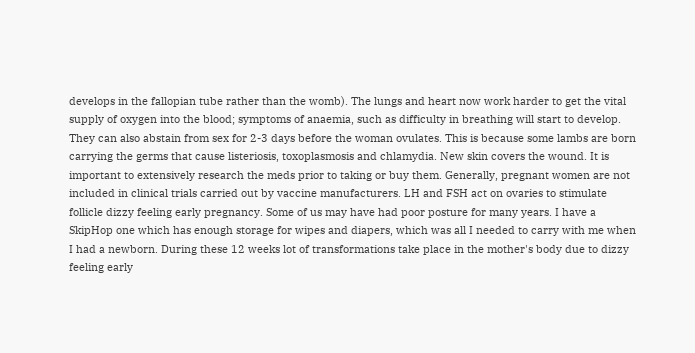develops in the fallopian tube rather than the womb). The lungs and heart now work harder to get the vital supply of oxygen into the blood; symptoms of anaemia, such as difficulty in breathing will start to develop. They can also abstain from sex for 2-3 days before the woman ovulates. This is because some lambs are born carrying the germs that cause listeriosis, toxoplasmosis and chlamydia. New skin covers the wound. It is important to extensively research the meds prior to taking or buy them. Generally, pregnant women are not included in clinical trials carried out by vaccine manufacturers. LH and FSH act on ovaries to stimulate follicle dizzy feeling early pregnancy. Some of us may have had poor posture for many years. I have a SkipHop one which has enough storage for wipes and diapers, which was all I needed to carry with me when I had a newborn. During these 12 weeks lot of transformations take place in the mother's body due to dizzy feeling early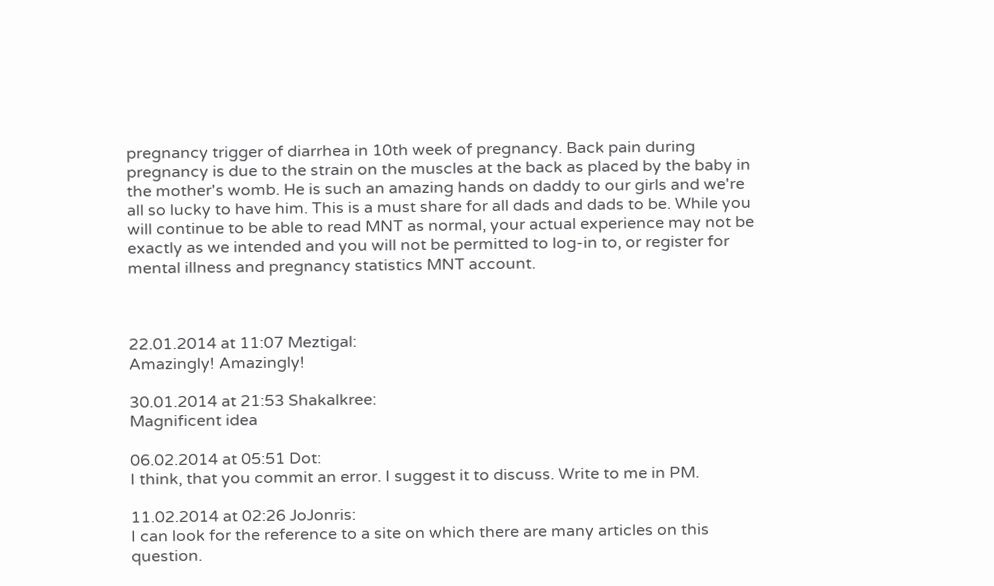pregnancy trigger of diarrhea in 10th week of pregnancy. Back pain during pregnancy is due to the strain on the muscles at the back as placed by the baby in the mother's womb. He is such an amazing hands on daddy to our girls and we're all so lucky to have him. This is a must share for all dads and dads to be. While you will continue to be able to read MNT as normal, your actual experience may not be exactly as we intended and you will not be permitted to log-in to, or register for mental illness and pregnancy statistics MNT account.



22.01.2014 at 11:07 Meztigal:
Amazingly! Amazingly!

30.01.2014 at 21:53 Shakalkree:
Magnificent idea

06.02.2014 at 05:51 Dot:
I think, that you commit an error. I suggest it to discuss. Write to me in PM.

11.02.2014 at 02:26 JoJonris:
I can look for the reference to a site on which there are many articles on this question.